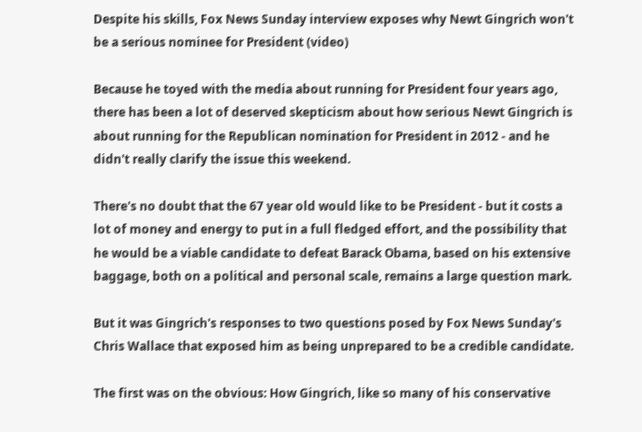Despite his skills, Fox News Sunday interview exposes why Newt Gingrich won't be a serious nominee for President (video)

Because he toyed with the media about running for President four years ago, there has been a lot of deserved skepticism about how serious Newt Gingrich is about running for the Republican nomination for President in 2012 - and he didn't really clarify the issue this weekend.

There's no doubt that the 67 year old would like to be President - but it costs a lot of money and energy to put in a full fledged effort, and the possibility that he would be a viable candidate to defeat Barack Obama, based on his extensive baggage, both on a political and personal scale, remains a large question mark.

But it was Gingrich's responses to two questions posed by Fox News Sunday's Chris Wallace that exposed him as being unprepared to be a credible candidate.

The first was on the obvious: How Gingrich, like so many of his conservative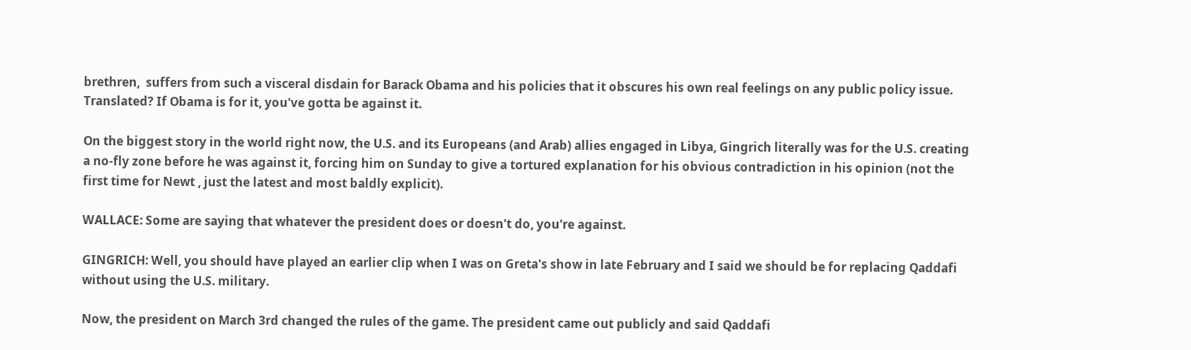brethren,  suffers from such a visceral disdain for Barack Obama and his policies that it obscures his own real feelings on any public policy issue.  Translated? If Obama is for it, you've gotta be against it.

On the biggest story in the world right now, the U.S. and its Europeans (and Arab) allies engaged in Libya, Gingrich literally was for the U.S. creating a no-fly zone before he was against it, forcing him on Sunday to give a tortured explanation for his obvious contradiction in his opinion (not the first time for Newt , just the latest and most baldly explicit).

WALLACE: Some are saying that whatever the president does or doesn't do, you're against.

GINGRICH: Well, you should have played an earlier clip when I was on Greta's show in late February and I said we should be for replacing Qaddafi without using the U.S. military.

Now, the president on March 3rd changed the rules of the game. The president came out publicly and said Qaddafi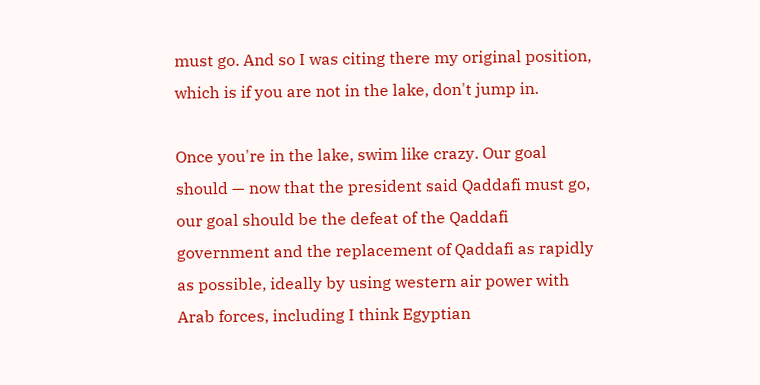must go. And so I was citing there my original position, which is if you are not in the lake, don't jump in.

Once you're in the lake, swim like crazy. Our goal should — now that the president said Qaddafi must go, our goal should be the defeat of the Qaddafi government and the replacement of Qaddafi as rapidly as possible, ideally by using western air power with Arab forces, including I think Egyptian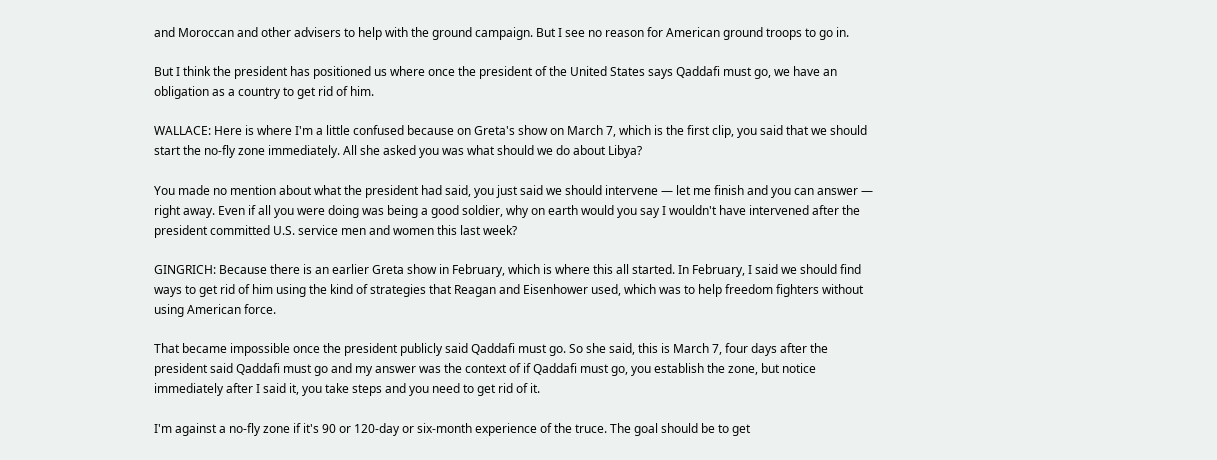and Moroccan and other advisers to help with the ground campaign. But I see no reason for American ground troops to go in.

But I think the president has positioned us where once the president of the United States says Qaddafi must go, we have an obligation as a country to get rid of him.

WALLACE: Here is where I'm a little confused because on Greta's show on March 7, which is the first clip, you said that we should start the no-fly zone immediately. All she asked you was what should we do about Libya?

You made no mention about what the president had said, you just said we should intervene — let me finish and you can answer — right away. Even if all you were doing was being a good soldier, why on earth would you say I wouldn't have intervened after the president committed U.S. service men and women this last week?

GINGRICH: Because there is an earlier Greta show in February, which is where this all started. In February, I said we should find ways to get rid of him using the kind of strategies that Reagan and Eisenhower used, which was to help freedom fighters without using American force.

That became impossible once the president publicly said Qaddafi must go. So she said, this is March 7, four days after the president said Qaddafi must go and my answer was the context of if Qaddafi must go, you establish the zone, but notice immediately after I said it, you take steps and you need to get rid of it.

I'm against a no-fly zone if it's 90 or 120-day or six-month experience of the truce. The goal should be to get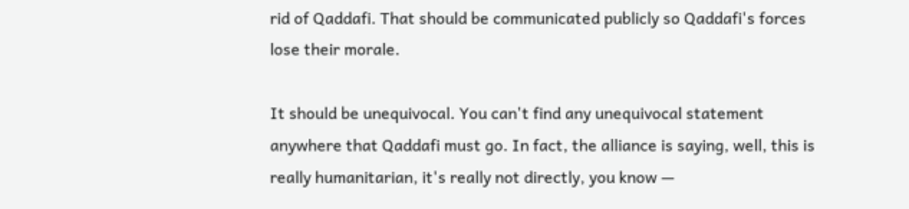rid of Qaddafi. That should be communicated publicly so Qaddafi's forces lose their morale.

It should be unequivocal. You can't find any unequivocal statement anywhere that Qaddafi must go. In fact, the alliance is saying, well, this is really humanitarian, it's really not directly, you know —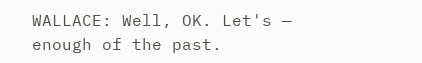WALLACE: Well, OK. Let's — enough of the past.